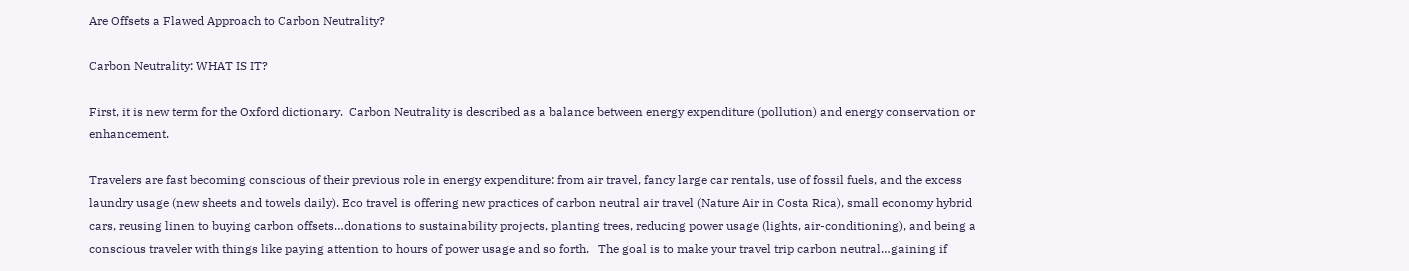Are Offsets a Flawed Approach to Carbon Neutrality?

Carbon Neutrality: WHAT IS IT?

First, it is new term for the Oxford dictionary.  Carbon Neutrality is described as a balance between energy expenditure (pollution) and energy conservation or enhancement.

Travelers are fast becoming conscious of their previous role in energy expenditure: from air travel, fancy large car rentals, use of fossil fuels, and the excess laundry usage (new sheets and towels daily). Eco travel is offering new practices of carbon neutral air travel (Nature Air in Costa Rica), small economy hybrid cars, reusing linen to buying carbon offsets…donations to sustainability projects, planting trees, reducing power usage (lights, air-conditioning), and being a conscious traveler with things like paying attention to hours of power usage and so forth.   The goal is to make your travel trip carbon neutral…gaining if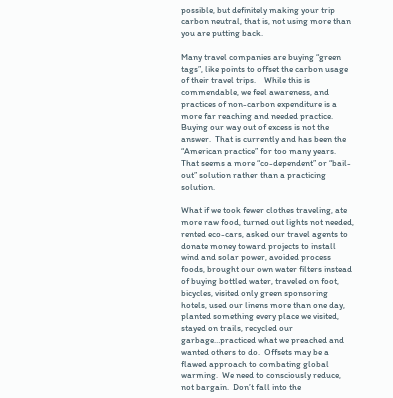possible, but definitely making your trip carbon neutral, that is, not using more than you are putting back.

Many travel companies are buying “green tags”, like points to offset the carbon usage of their travel trips.    While this is commendable, we feel awareness, and practices of non-carbon expenditure is a more far reaching and needed practice.  Buying our way out of excess is not the answer.  That is currently and has been the “American practice” for too many years.  That seems a more “co-dependent” or “bail-out” solution rather than a practicing solution.

What if we took fewer clothes traveling, ate more raw food, turned out lights not needed, rented eco-cars, asked our travel agents to donate money toward projects to install wind and solar power, avoided process foods, brought our own water filters instead of buying bottled water, traveled on foot, bicycles, visited only green sponsoring hotels, used our linens more than one day, planted something every place we visited, stayed on trails, recycled our garbage…practiced what we preached and wanted others to do.  Offsets may be a flawed approach to combating global warming.  We need to consciously reduce, not bargain.  Don’t fall into the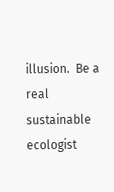illusion.  Be a real sustainable ecologist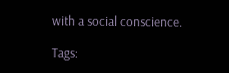with a social conscience.

Tags: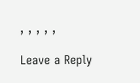, , , , ,

Leave a Reply